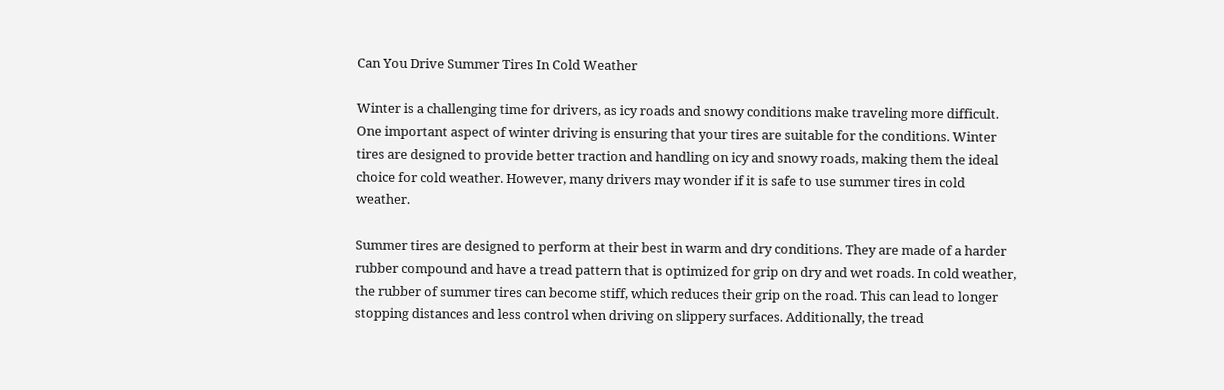Can You Drive Summer Tires In Cold Weather

Winter is a challenging time for drivers, as icy roads and snowy conditions make traveling more difficult. One important aspect of winter driving is ensuring that your tires are suitable for the conditions. Winter tires are designed to provide better traction and handling on icy and snowy roads, making them the ideal choice for cold weather. However, many drivers may wonder if it is safe to use summer tires in cold weather.

Summer tires are designed to perform at their best in warm and dry conditions. They are made of a harder rubber compound and have a tread pattern that is optimized for grip on dry and wet roads. In cold weather, the rubber of summer tires can become stiff, which reduces their grip on the road. This can lead to longer stopping distances and less control when driving on slippery surfaces. Additionally, the tread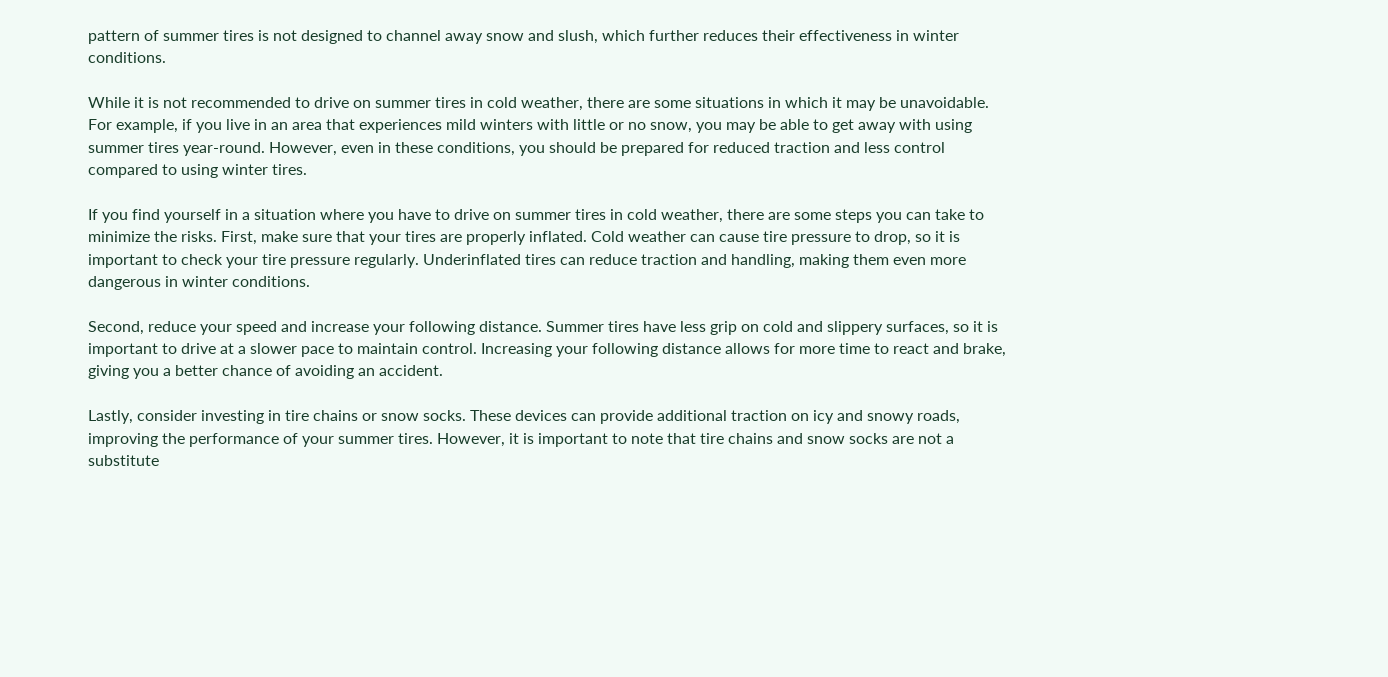pattern of summer tires is not designed to channel away snow and slush, which further reduces their effectiveness in winter conditions.

While it is not recommended to drive on summer tires in cold weather, there are some situations in which it may be unavoidable. For example, if you live in an area that experiences mild winters with little or no snow, you may be able to get away with using summer tires year-round. However, even in these conditions, you should be prepared for reduced traction and less control compared to using winter tires.

If you find yourself in a situation where you have to drive on summer tires in cold weather, there are some steps you can take to minimize the risks. First, make sure that your tires are properly inflated. Cold weather can cause tire pressure to drop, so it is important to check your tire pressure regularly. Underinflated tires can reduce traction and handling, making them even more dangerous in winter conditions.

Second, reduce your speed and increase your following distance. Summer tires have less grip on cold and slippery surfaces, so it is important to drive at a slower pace to maintain control. Increasing your following distance allows for more time to react and brake, giving you a better chance of avoiding an accident.

Lastly, consider investing in tire chains or snow socks. These devices can provide additional traction on icy and snowy roads, improving the performance of your summer tires. However, it is important to note that tire chains and snow socks are not a substitute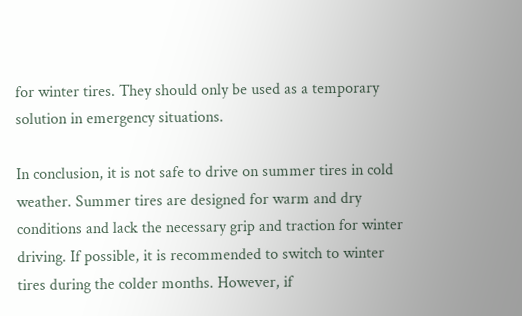for winter tires. They should only be used as a temporary solution in emergency situations.

In conclusion, it is not safe to drive on summer tires in cold weather. Summer tires are designed for warm and dry conditions and lack the necessary grip and traction for winter driving. If possible, it is recommended to switch to winter tires during the colder months. However, if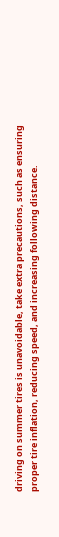driving on summer tires is unavoidable, take extra precautions, such as ensuring proper tire inflation, reducing speed, and increasing following distance.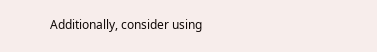Additionally, consider using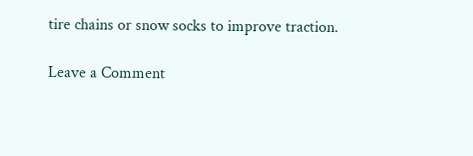tire chains or snow socks to improve traction.

Leave a Comment